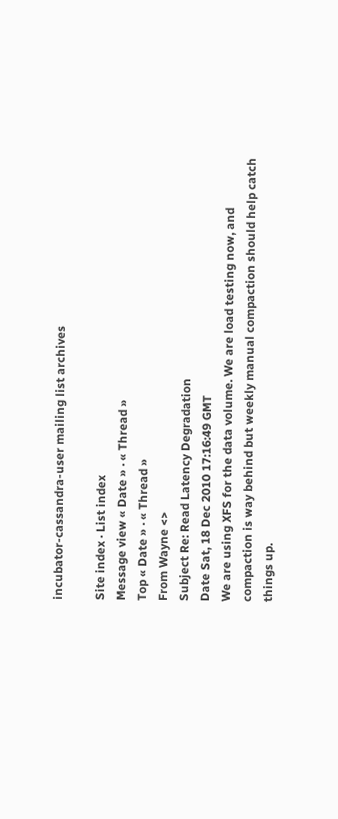incubator-cassandra-user mailing list archives

Site index · List index
Message view « Date » · « Thread »
Top « Date » · « Thread »
From Wayne <>
Subject Re: Read Latency Degradation
Date Sat, 18 Dec 2010 17:16:49 GMT
We are using XFS for the data volume. We are load testing now, and
compaction is way behind but weekly manual compaction should help catch
things up.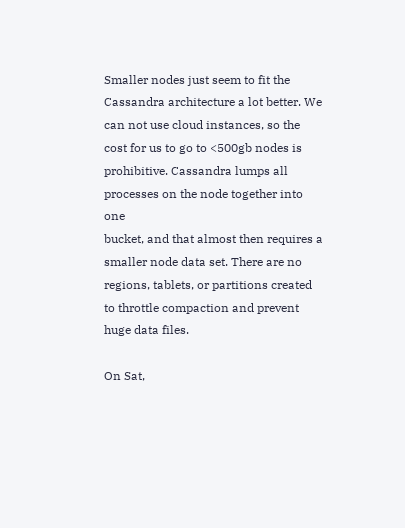Smaller nodes just seem to fit the Cassandra architecture a lot better. We
can not use cloud instances, so the cost for us to go to <500gb nodes is
prohibitive. Cassandra lumps all processes on the node together into one
bucket, and that almost then requires a smaller node data set. There are no
regions, tablets, or partitions created to throttle compaction and prevent
huge data files.

On Sat,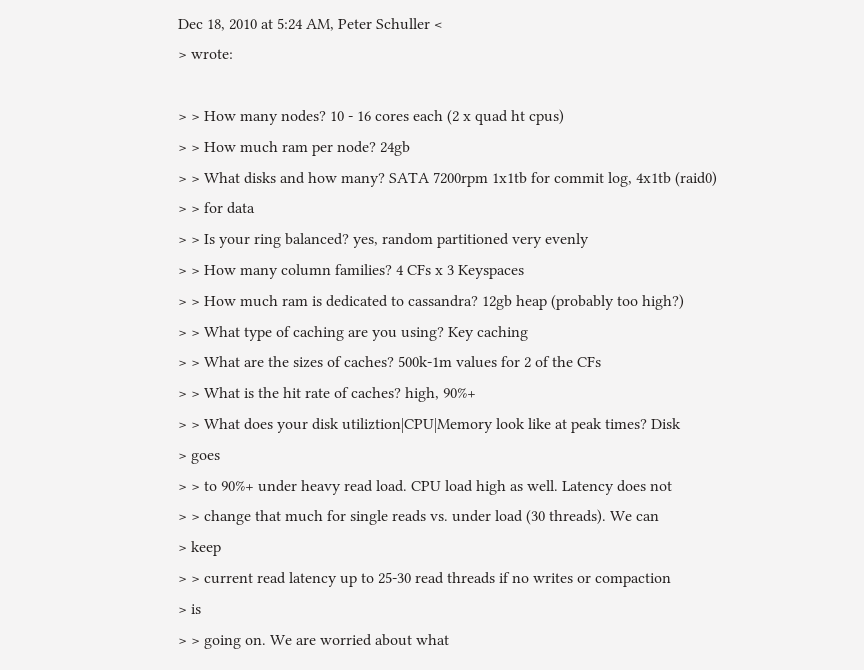Dec 18, 2010 at 5:24 AM, Peter Schuller <
> wrote:

> > How many nodes? 10 - 16 cores each (2 x quad ht cpus)
> > How much ram per node? 24gb
> > What disks and how many? SATA 7200rpm 1x1tb for commit log, 4x1tb (raid0)
> > for data
> > Is your ring balanced? yes, random partitioned very evenly
> > How many column families? 4 CFs x 3 Keyspaces
> > How much ram is dedicated to cassandra? 12gb heap (probably too high?)
> > What type of caching are you using? Key caching
> > What are the sizes of caches? 500k-1m values for 2 of the CFs
> > What is the hit rate of caches? high, 90%+
> > What does your disk utiliztion|CPU|Memory look like at peak times? Disk
> goes
> > to 90%+ under heavy read load. CPU load high as well. Latency does not
> > change that much for single reads vs. under load (30 threads). We can
> keep
> > current read latency up to 25-30 read threads if no writes or compaction
> is
> > going on. We are worried about what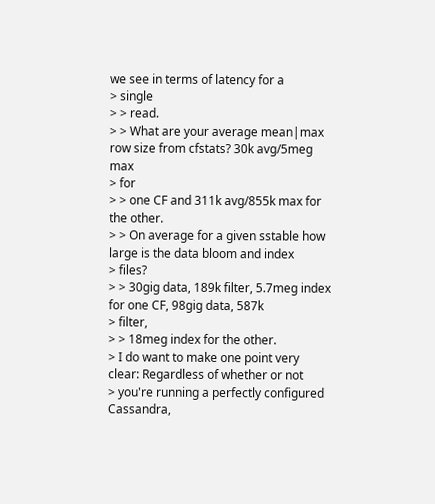we see in terms of latency for a
> single
> > read.
> > What are your average mean|max row size from cfstats? 30k avg/5meg max
> for
> > one CF and 311k avg/855k max for the other.
> > On average for a given sstable how large is the data bloom and index
> files?
> > 30gig data, 189k filter, 5.7meg index for one CF, 98gig data, 587k
> filter,
> > 18meg index for the other.
> I do want to make one point very clear: Regardless of whether or not
> you're running a perfectly configured Cassandra,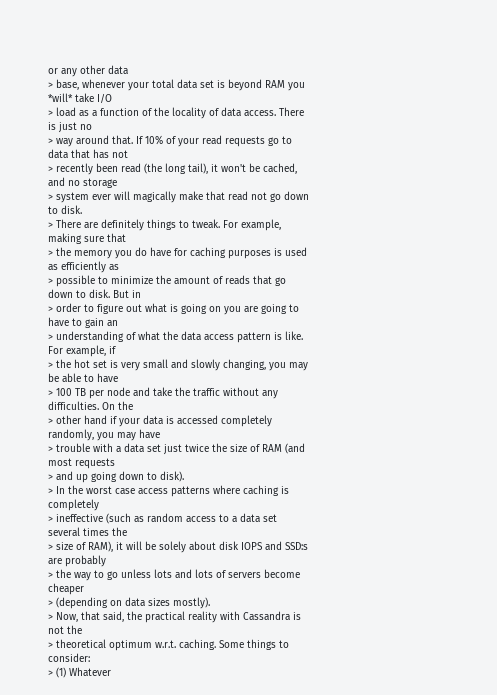or any other data
> base, whenever your total data set is beyond RAM you *will* take I/O
> load as a function of the locality of data access. There is just no
> way around that. If 10% of your read requests go to data that has not
> recently been read (the long tail), it won't be cached, and no storage
> system ever will magically make that read not go down to disk.
> There are definitely things to tweak. For example, making sure that
> the memory you do have for caching purposes is used as efficiently as
> possible to minimize the amount of reads that go down to disk. But in
> order to figure out what is going on you are going to have to gain an
> understanding of what the data access pattern is like. For example, if
> the hot set is very small and slowly changing, you may be able to have
> 100 TB per node and take the traffic without any difficulties. On the
> other hand if your data is accessed completely randomly, you may have
> trouble with a data set just twice the size of RAM (and most requests
> and up going down to disk).
> In the worst case access patterns where caching is completely
> ineffective (such as random access to a data set several times the
> size of RAM), it will be solely about disk IOPS and SSD:s are probably
> the way to go unless lots and lots of servers become cheaper
> (depending on data sizes mostly).
> Now, that said, the practical reality with Cassandra is not the
> theoretical optimum w.r.t. caching. Some things to consider:
> (1) Whatever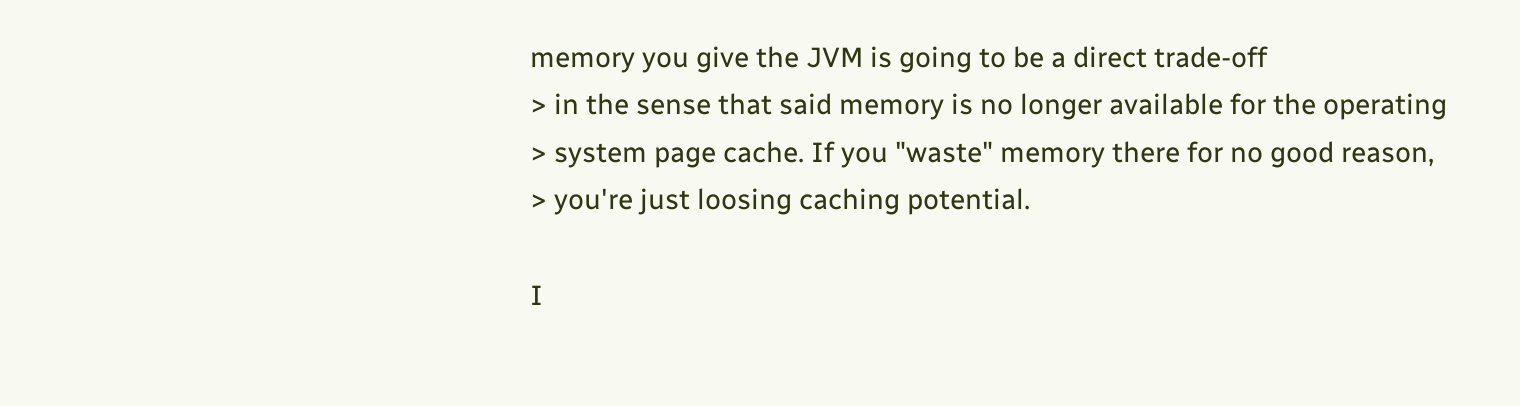memory you give the JVM is going to be a direct trade-off
> in the sense that said memory is no longer available for the operating
> system page cache. If you "waste" memory there for no good reason,
> you're just loosing caching potential.

I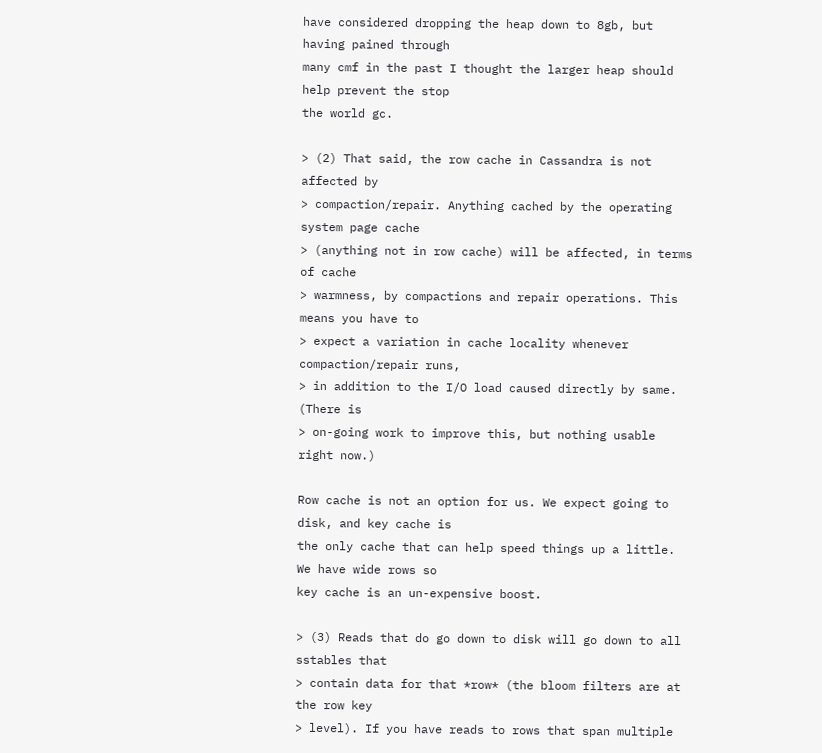have considered dropping the heap down to 8gb, but having pained through
many cmf in the past I thought the larger heap should help prevent the stop
the world gc.

> (2) That said, the row cache in Cassandra is not affected by
> compaction/repair. Anything cached by the operating system page cache
> (anything not in row cache) will be affected, in terms of cache
> warmness, by compactions and repair operations. This means you have to
> expect a variation in cache locality whenever compaction/repair runs,
> in addition to the I/O load caused directly by same. (There is
> on-going work to improve this, but nothing usable right now.)

Row cache is not an option for us. We expect going to disk, and key cache is
the only cache that can help speed things up a little. We have wide rows so
key cache is an un-expensive boost.

> (3) Reads that do go down to disk will go down to all sstables that
> contain data for that *row* (the bloom filters are at the row key
> level). If you have reads to rows that span multiple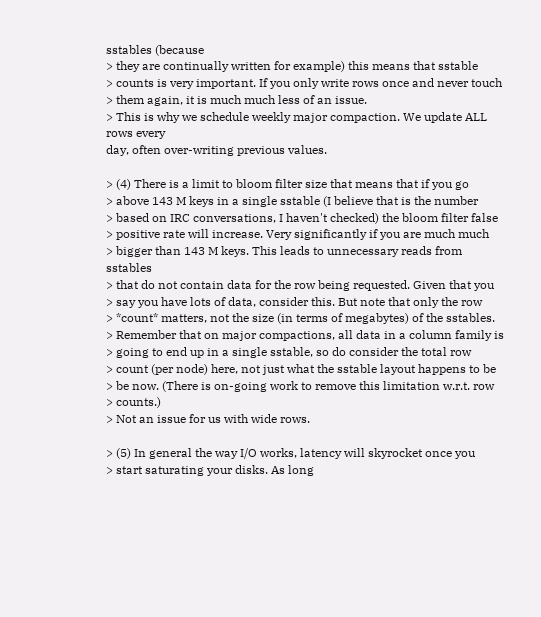sstables (because
> they are continually written for example) this means that sstable
> counts is very important. If you only write rows once and never touch
> them again, it is much much less of an issue.
> This is why we schedule weekly major compaction. We update ALL rows every
day, often over-writing previous values.

> (4) There is a limit to bloom filter size that means that if you go
> above 143 M keys in a single sstable (I believe that is the number
> based on IRC conversations, I haven't checked) the bloom filter false
> positive rate will increase. Very significantly if you are much much
> bigger than 143 M keys. This leads to unnecessary reads from sstables
> that do not contain data for the row being requested. Given that you
> say you have lots of data, consider this. But note that only the row
> *count* matters, not the size (in terms of megabytes) of the sstables.
> Remember that on major compactions, all data in a column family is
> going to end up in a single sstable, so do consider the total row
> count (per node) here, not just what the sstable layout happens to be
> be now. (There is on-going work to remove this limitation w.r.t. row
> counts.)
> Not an issue for us with wide rows.

> (5) In general the way I/O works, latency will skyrocket once you
> start saturating your disks. As long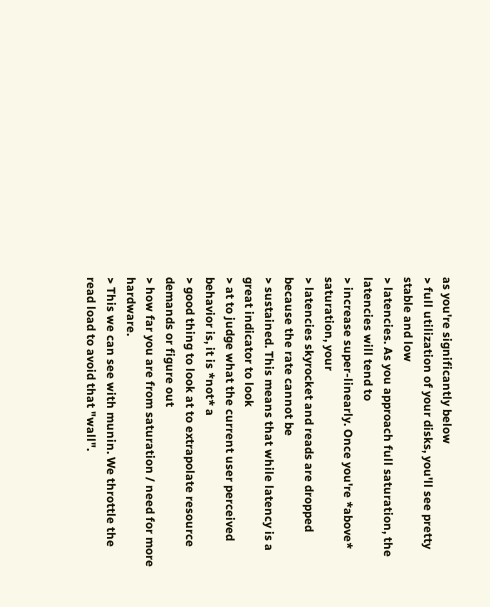as you're significantly below
> full utilization of your disks, you'll see pretty stable and low
> latencies. As you approach full saturation, the latencies will tend to
> increase super-linearly. Once you're *above* saturation, your
> latencies skyrocket and reads are dropped because the rate cannot be
> sustained. This means that while latency is a great indicator to look
> at to judge what the current user perceived behavior is, it is *not* a
> good thing to look at to extrapolate resource demands or figure out
> how far you are from saturation / need for more hardware.
> This we can see with munin. We throttle the read load to avoid that "wall".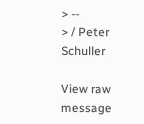> --
> / Peter Schuller

View raw message